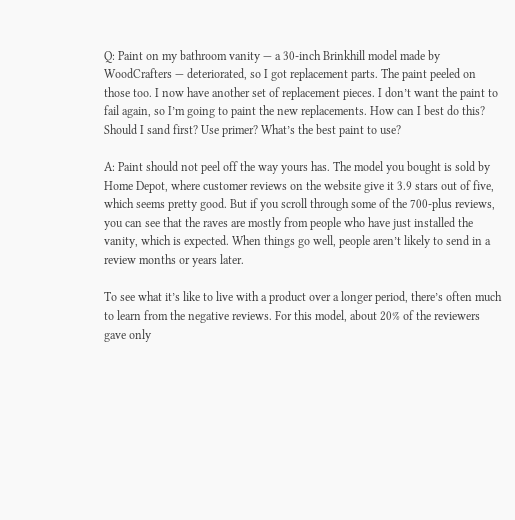Q: Paint on my bathroom vanity — a 30-inch Brinkhill model made by WoodCrafters — deteriorated, so I got replacement parts. The paint peeled on those too. I now have another set of replacement pieces. I don’t want the paint to fail again, so I’m going to paint the new replacements. How can I best do this? Should I sand first? Use primer? What’s the best paint to use?

A: Paint should not peel off the way yours has. The model you bought is sold by Home Depot, where customer reviews on the website give it 3.9 stars out of five, which seems pretty good. But if you scroll through some of the 700-plus reviews, you can see that the raves are mostly from people who have just installed the vanity, which is expected. When things go well, people aren’t likely to send in a review months or years later.

To see what it’s like to live with a product over a longer period, there’s often much to learn from the negative reviews. For this model, about 20% of the reviewers gave only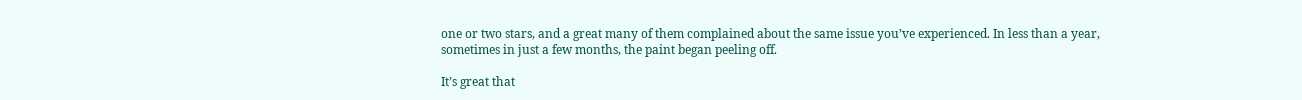one or two stars, and a great many of them complained about the same issue you’ve experienced. In less than a year, sometimes in just a few months, the paint began peeling off.

It’s great that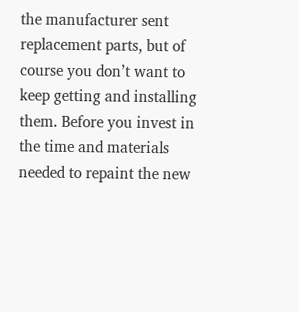the manufacturer sent replacement parts, but of course you don’t want to keep getting and installing them. Before you invest in the time and materials needed to repaint the new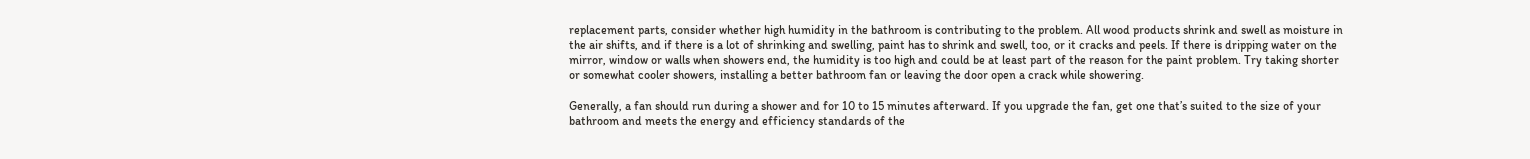replacement parts, consider whether high humidity in the bathroom is contributing to the problem. All wood products shrink and swell as moisture in the air shifts, and if there is a lot of shrinking and swelling, paint has to shrink and swell, too, or it cracks and peels. If there is dripping water on the mirror, window or walls when showers end, the humidity is too high and could be at least part of the reason for the paint problem. Try taking shorter or somewhat cooler showers, installing a better bathroom fan or leaving the door open a crack while showering.

Generally, a fan should run during a shower and for 10 to 15 minutes afterward. If you upgrade the fan, get one that’s suited to the size of your bathroom and meets the energy and efficiency standards of the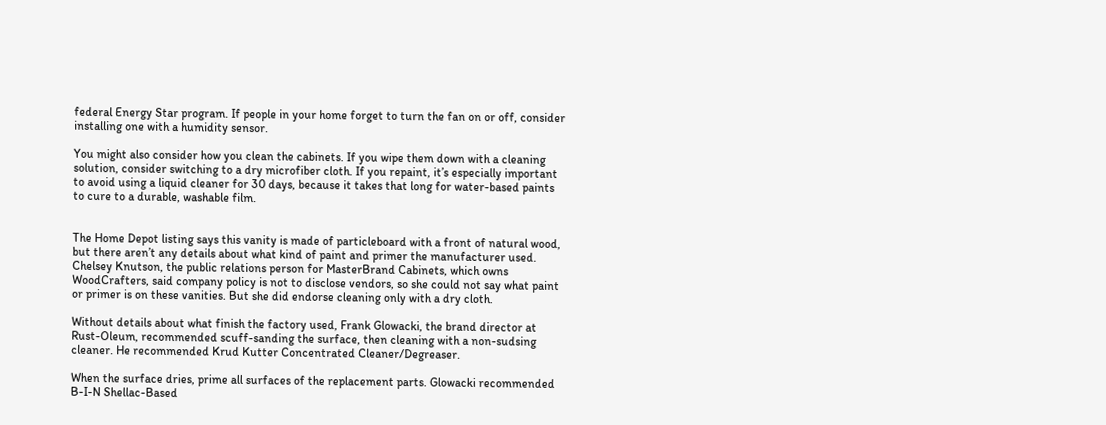federal Energy Star program. If people in your home forget to turn the fan on or off, consider installing one with a humidity sensor.

You might also consider how you clean the cabinets. If you wipe them down with a cleaning solution, consider switching to a dry microfiber cloth. If you repaint, it’s especially important to avoid using a liquid cleaner for 30 days, because it takes that long for water-based paints to cure to a durable, washable film.


The Home Depot listing says this vanity is made of particleboard with a front of natural wood, but there aren’t any details about what kind of paint and primer the manufacturer used. Chelsey Knutson, the public relations person for MasterBrand Cabinets, which owns WoodCrafters, said company policy is not to disclose vendors, so she could not say what paint or primer is on these vanities. But she did endorse cleaning only with a dry cloth.

Without details about what finish the factory used, Frank Glowacki, the brand director at Rust-Oleum, recommended scuff-sanding the surface, then cleaning with a non-sudsing cleaner. He recommended Krud Kutter Concentrated Cleaner/Degreaser.

When the surface dries, prime all surfaces of the replacement parts. Glowacki recommended B-I-N Shellac-Based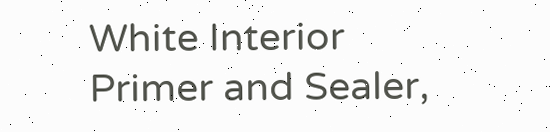White Interior Primer and Sealer,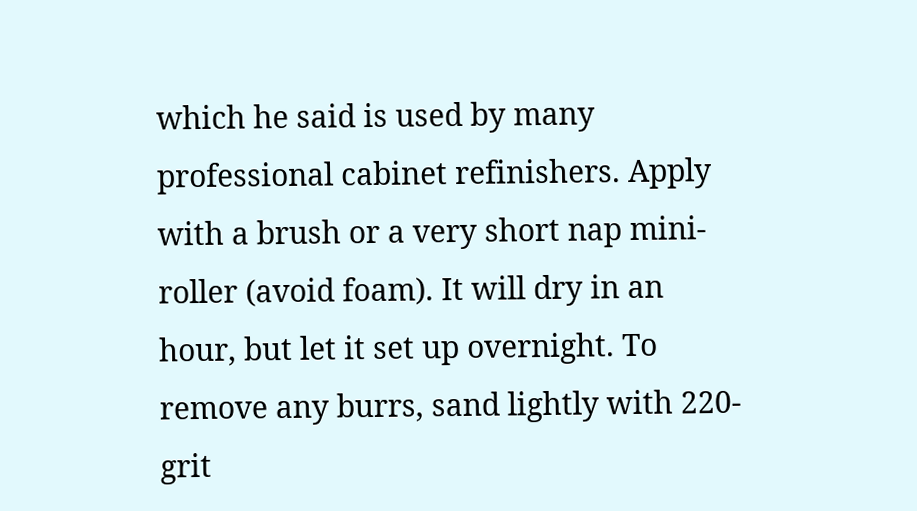which he said is used by many professional cabinet refinishers. Apply with a brush or a very short nap mini-roller (avoid foam). It will dry in an hour, but let it set up overnight. To remove any burrs, sand lightly with 220-grit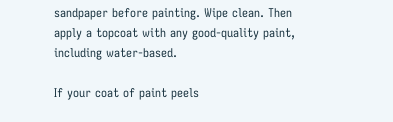sandpaper before painting. Wipe clean. Then apply a topcoat with any good-quality paint, including water-based.

If your coat of paint peels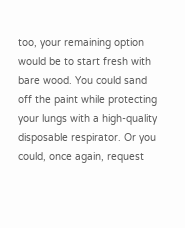too, your remaining option would be to start fresh with bare wood. You could sand off the paint while protecting your lungs with a high-quality disposable respirator. Or you could, once again, request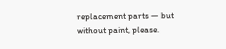replacement parts — but without paint, please.